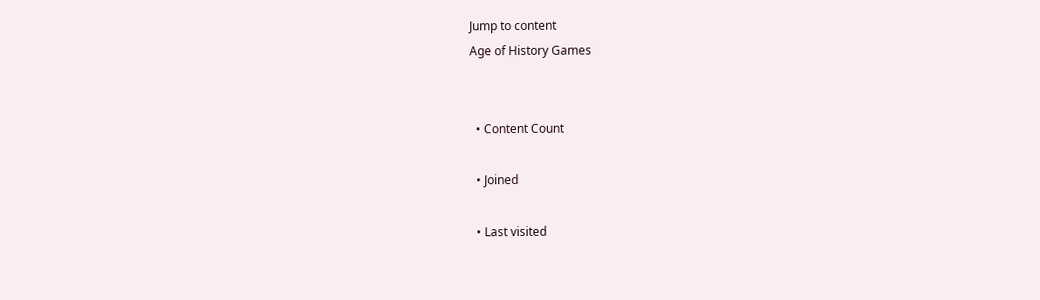Jump to content
Age of History Games


  • Content Count

  • Joined

  • Last visited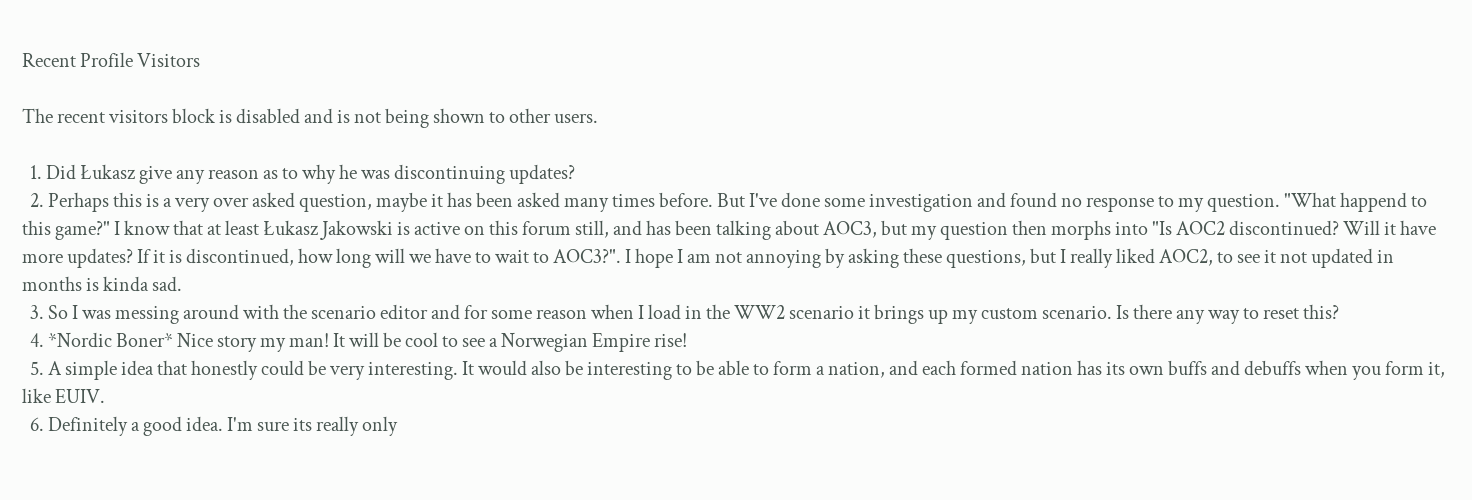Recent Profile Visitors

The recent visitors block is disabled and is not being shown to other users.

  1. Did Łukasz give any reason as to why he was discontinuing updates?
  2. Perhaps this is a very over asked question, maybe it has been asked many times before. But I've done some investigation and found no response to my question. "What happend to this game?" I know that at least Łukasz Jakowski is active on this forum still, and has been talking about AOC3, but my question then morphs into "Is AOC2 discontinued? Will it have more updates? If it is discontinued, how long will we have to wait to AOC3?". I hope I am not annoying by asking these questions, but I really liked AOC2, to see it not updated in months is kinda sad.
  3. So I was messing around with the scenario editor and for some reason when I load in the WW2 scenario it brings up my custom scenario. Is there any way to reset this?
  4. *Nordic Boner* Nice story my man! It will be cool to see a Norwegian Empire rise!
  5. A simple idea that honestly could be very interesting. It would also be interesting to be able to form a nation, and each formed nation has its own buffs and debuffs when you form it, like EUIV.
  6. Definitely a good idea. I'm sure its really only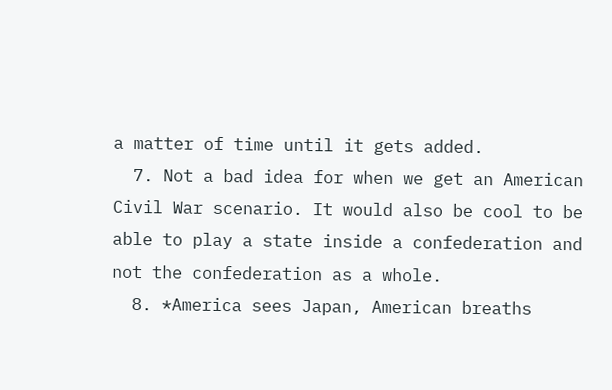a matter of time until it gets added.
  7. Not a bad idea for when we get an American Civil War scenario. It would also be cool to be able to play a state inside a confederation and not the confederation as a whole.
  8. *America sees Japan, American breaths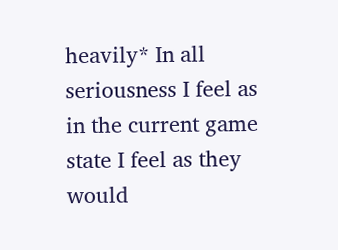heavily* In all seriousness I feel as in the current game state I feel as they would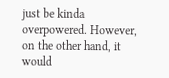just be kinda overpowered. However, on the other hand, it would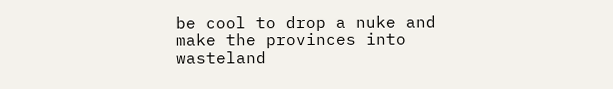be cool to drop a nuke and make the provinces into wasteland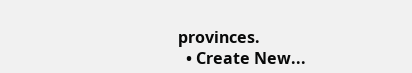provinces.
  • Create New...